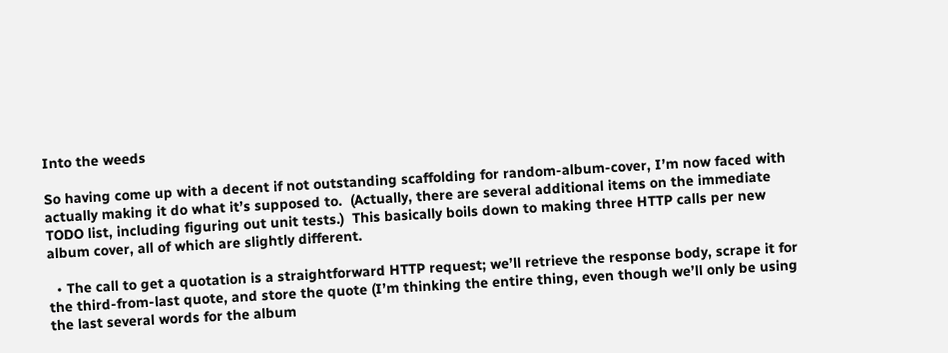Into the weeds

So having come up with a decent if not outstanding scaffolding for random-album-cover, I’m now faced with actually making it do what it’s supposed to.  (Actually, there are several additional items on the immediate TODO list, including figuring out unit tests.)  This basically boils down to making three HTTP calls per new album cover, all of which are slightly different.

  • The call to get a quotation is a straightforward HTTP request; we’ll retrieve the response body, scrape it for the third-from-last quote, and store the quote (I’m thinking the entire thing, even though we’ll only be using the last several words for the album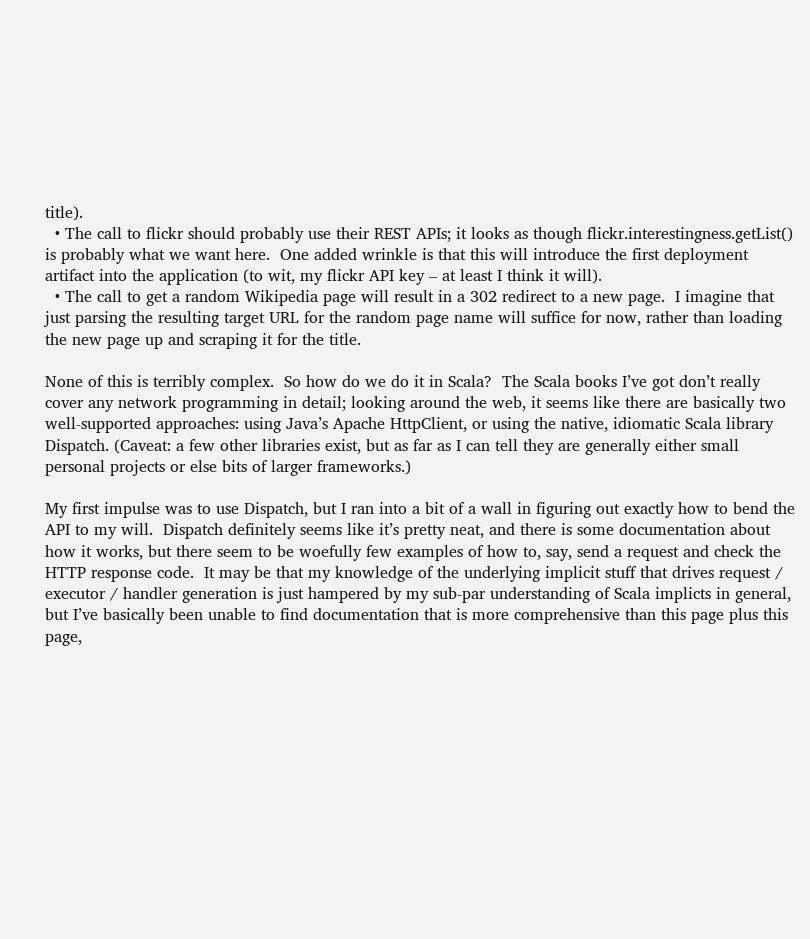title).
  • The call to flickr should probably use their REST APIs; it looks as though flickr.interestingness.getList() is probably what we want here.  One added wrinkle is that this will introduce the first deployment artifact into the application (to wit, my flickr API key – at least I think it will).
  • The call to get a random Wikipedia page will result in a 302 redirect to a new page.  I imagine that just parsing the resulting target URL for the random page name will suffice for now, rather than loading the new page up and scraping it for the title.

None of this is terribly complex.  So how do we do it in Scala?  The Scala books I’ve got don’t really cover any network programming in detail; looking around the web, it seems like there are basically two well-supported approaches: using Java’s Apache HttpClient, or using the native, idiomatic Scala library Dispatch. (Caveat: a few other libraries exist, but as far as I can tell they are generally either small personal projects or else bits of larger frameworks.)

My first impulse was to use Dispatch, but I ran into a bit of a wall in figuring out exactly how to bend the API to my will.  Dispatch definitely seems like it’s pretty neat, and there is some documentation about how it works, but there seem to be woefully few examples of how to, say, send a request and check the HTTP response code.  It may be that my knowledge of the underlying implicit stuff that drives request / executor / handler generation is just hampered by my sub-par understanding of Scala implicts in general, but I’ve basically been unable to find documentation that is more comprehensive than this page plus this page,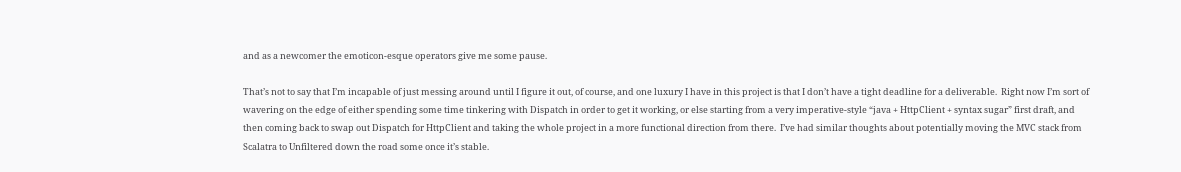and as a newcomer the emoticon-esque operators give me some pause.

That’s not to say that I’m incapable of just messing around until I figure it out, of course, and one luxury I have in this project is that I don’t have a tight deadline for a deliverable.  Right now I’m sort of wavering on the edge of either spending some time tinkering with Dispatch in order to get it working, or else starting from a very imperative-style “java + HttpClient + syntax sugar” first draft, and then coming back to swap out Dispatch for HttpClient and taking the whole project in a more functional direction from there.  I’ve had similar thoughts about potentially moving the MVC stack from Scalatra to Unfiltered down the road some once it’s stable.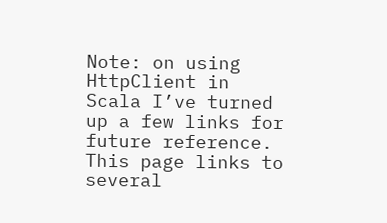Note: on using HttpClient in Scala I’ve turned up a few links for future reference.  This page links to several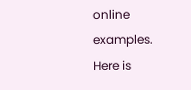online examples.  Here is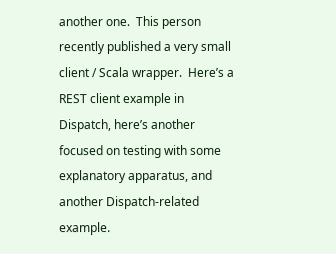another one.  This person recently published a very small client / Scala wrapper.  Here’s a REST client example in Dispatch, here’s another focused on testing with some explanatory apparatus, and another Dispatch-related example.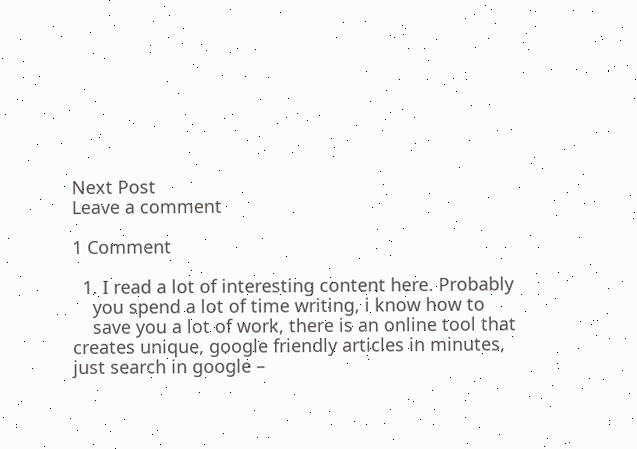Next Post
Leave a comment

1 Comment

  1. I read a lot of interesting content here. Probably
    you spend a lot of time writing, i know how to
    save you a lot of work, there is an online tool that creates unique, google friendly articles in minutes, just search in google –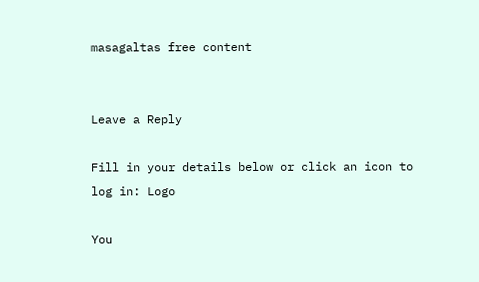masagaltas free content


Leave a Reply

Fill in your details below or click an icon to log in: Logo

You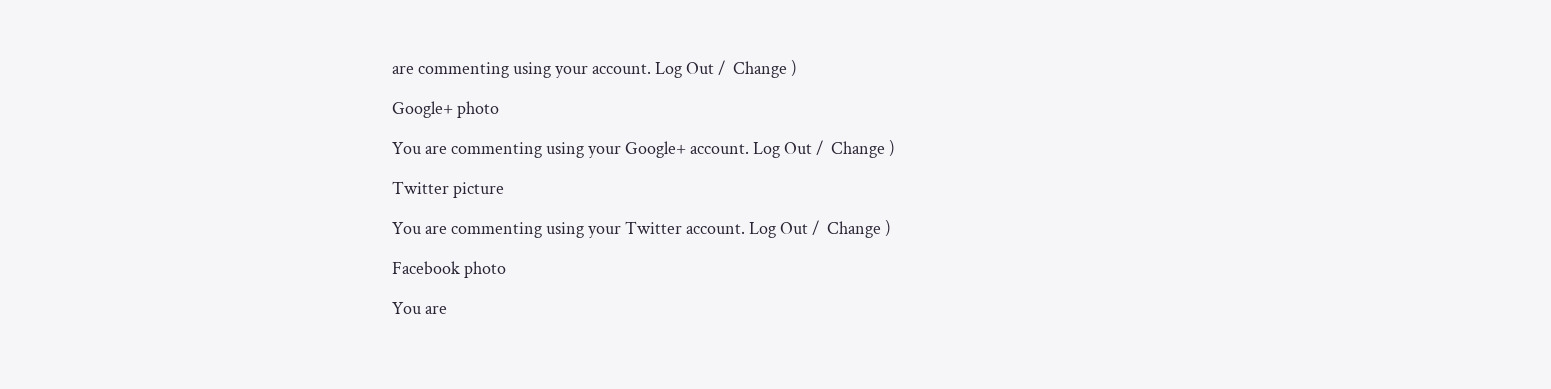are commenting using your account. Log Out /  Change )

Google+ photo

You are commenting using your Google+ account. Log Out /  Change )

Twitter picture

You are commenting using your Twitter account. Log Out /  Change )

Facebook photo

You are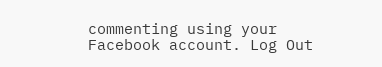commenting using your Facebook account. Log Out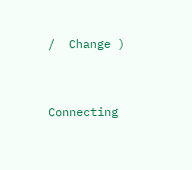/  Change )


Connecting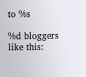to %s

%d bloggers like this: